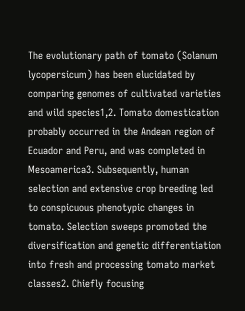The evolutionary path of tomato (Solanum lycopersicum) has been elucidated by comparing genomes of cultivated varieties and wild species1,2. Tomato domestication probably occurred in the Andean region of Ecuador and Peru, and was completed in Mesoamerica3. Subsequently, human selection and extensive crop breeding led to conspicuous phenotypic changes in tomato. Selection sweeps promoted the diversification and genetic differentiation into fresh and processing tomato market classes2. Chiefly focusing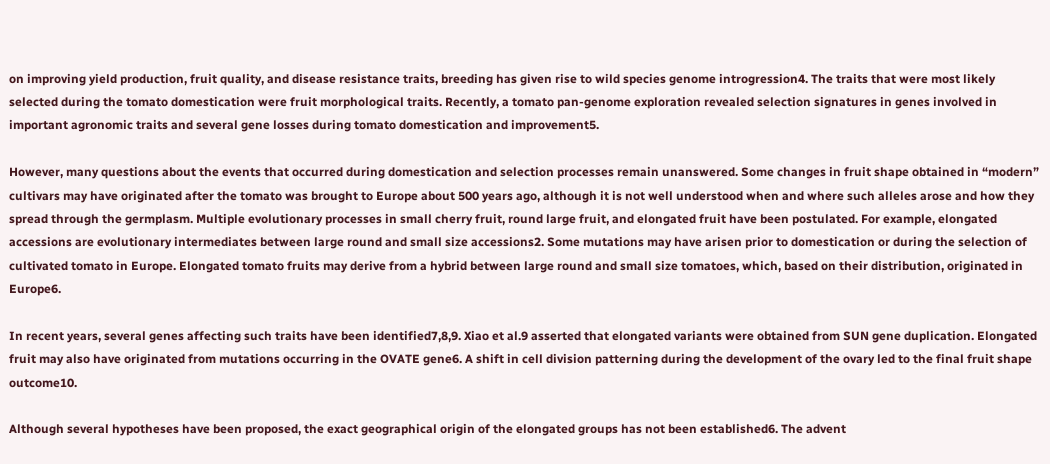on improving yield production, fruit quality, and disease resistance traits, breeding has given rise to wild species genome introgression4. The traits that were most likely selected during the tomato domestication were fruit morphological traits. Recently, a tomato pan-genome exploration revealed selection signatures in genes involved in important agronomic traits and several gene losses during tomato domestication and improvement5.

However, many questions about the events that occurred during domestication and selection processes remain unanswered. Some changes in fruit shape obtained in “modern” cultivars may have originated after the tomato was brought to Europe about 500 years ago, although it is not well understood when and where such alleles arose and how they spread through the germplasm. Multiple evolutionary processes in small cherry fruit, round large fruit, and elongated fruit have been postulated. For example, elongated accessions are evolutionary intermediates between large round and small size accessions2. Some mutations may have arisen prior to domestication or during the selection of cultivated tomato in Europe. Elongated tomato fruits may derive from a hybrid between large round and small size tomatoes, which, based on their distribution, originated in Europe6.

In recent years, several genes affecting such traits have been identified7,8,9. Xiao et al.9 asserted that elongated variants were obtained from SUN gene duplication. Elongated fruit may also have originated from mutations occurring in the OVATE gene6. A shift in cell division patterning during the development of the ovary led to the final fruit shape outcome10.

Although several hypotheses have been proposed, the exact geographical origin of the elongated groups has not been established6. The advent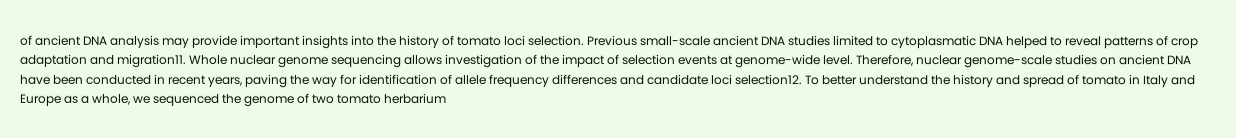of ancient DNA analysis may provide important insights into the history of tomato loci selection. Previous small-scale ancient DNA studies limited to cytoplasmatic DNA helped to reveal patterns of crop adaptation and migration11. Whole nuclear genome sequencing allows investigation of the impact of selection events at genome-wide level. Therefore, nuclear genome-scale studies on ancient DNA have been conducted in recent years, paving the way for identification of allele frequency differences and candidate loci selection12. To better understand the history and spread of tomato in Italy and Europe as a whole, we sequenced the genome of two tomato herbarium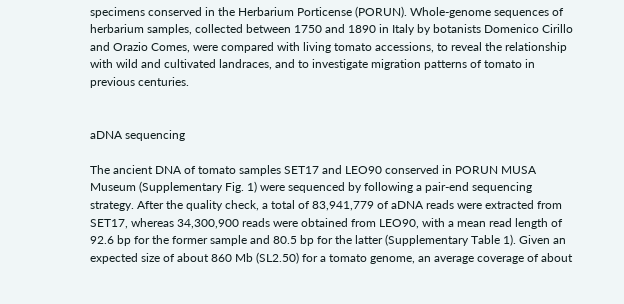specimens conserved in the Herbarium Porticense (PORUN). Whole-genome sequences of herbarium samples, collected between 1750 and 1890 in Italy by botanists Domenico Cirillo and Orazio Comes, were compared with living tomato accessions, to reveal the relationship with wild and cultivated landraces, and to investigate migration patterns of tomato in previous centuries.


aDNA sequencing

The ancient DNA of tomato samples SET17 and LEO90 conserved in PORUN MUSA Museum (Supplementary Fig. 1) were sequenced by following a pair-end sequencing strategy. After the quality check, a total of 83,941,779 of aDNA reads were extracted from SET17, whereas 34,300,900 reads were obtained from LEO90, with a mean read length of 92.6 bp for the former sample and 80.5 bp for the latter (Supplementary Table 1). Given an expected size of about 860 Mb (SL2.50) for a tomato genome, an average coverage of about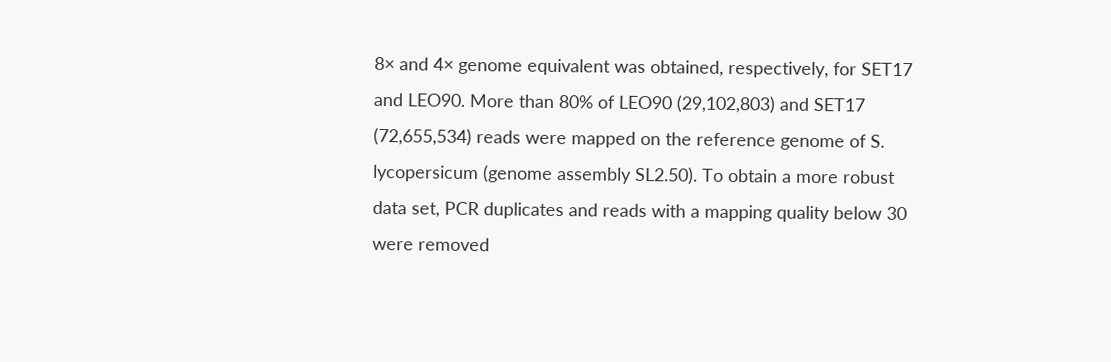8× and 4× genome equivalent was obtained, respectively, for SET17 and LEO90. More than 80% of LEO90 (29,102,803) and SET17 (72,655,534) reads were mapped on the reference genome of S. lycopersicum (genome assembly SL2.50). To obtain a more robust data set, PCR duplicates and reads with a mapping quality below 30 were removed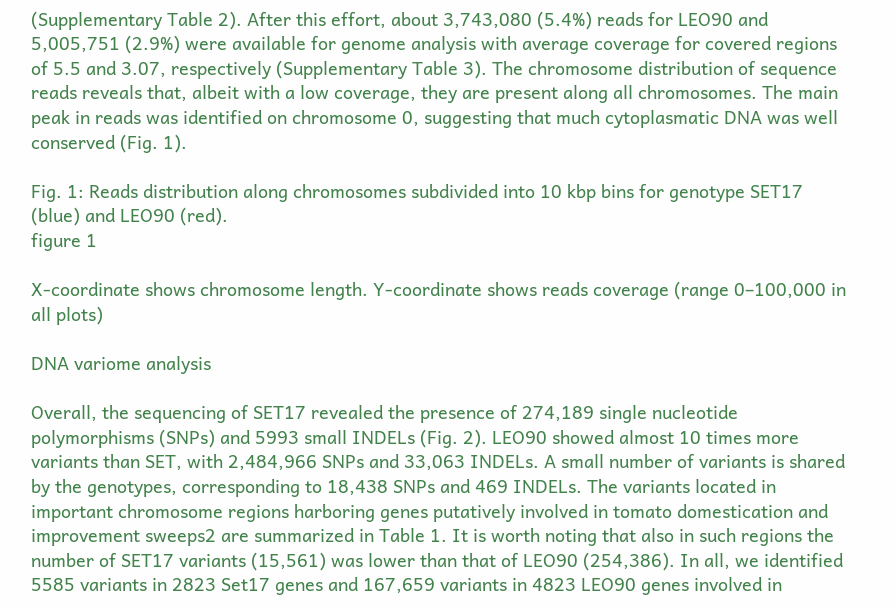(Supplementary Table 2). After this effort, about 3,743,080 (5.4%) reads for LEO90 and 5,005,751 (2.9%) were available for genome analysis with average coverage for covered regions of 5.5 and 3.07, respectively (Supplementary Table 3). The chromosome distribution of sequence reads reveals that, albeit with a low coverage, they are present along all chromosomes. The main peak in reads was identified on chromosome 0, suggesting that much cytoplasmatic DNA was well conserved (Fig. 1).

Fig. 1: Reads distribution along chromosomes subdivided into 10 kbp bins for genotype SET17 (blue) and LEO90 (red).
figure 1

X-coordinate shows chromosome length. Y-coordinate shows reads coverage (range 0–100,000 in all plots)

DNA variome analysis

Overall, the sequencing of SET17 revealed the presence of 274,189 single nucleotide polymorphisms (SNPs) and 5993 small INDELs (Fig. 2). LEO90 showed almost 10 times more variants than SET, with 2,484,966 SNPs and 33,063 INDELs. A small number of variants is shared by the genotypes, corresponding to 18,438 SNPs and 469 INDELs. The variants located in important chromosome regions harboring genes putatively involved in tomato domestication and improvement sweeps2 are summarized in Table 1. It is worth noting that also in such regions the number of SET17 variants (15,561) was lower than that of LEO90 (254,386). In all, we identified 5585 variants in 2823 Set17 genes and 167,659 variants in 4823 LEO90 genes involved in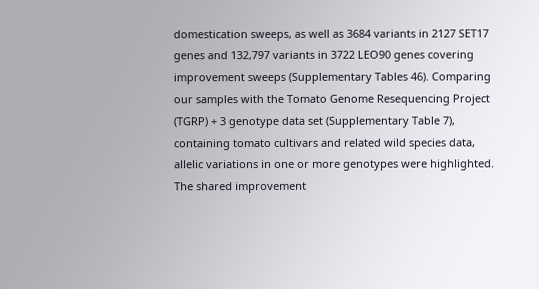domestication sweeps, as well as 3684 variants in 2127 SET17 genes and 132,797 variants in 3722 LEO90 genes covering improvement sweeps (Supplementary Tables 46). Comparing our samples with the Tomato Genome Resequencing Project (TGRP) + 3 genotype data set (Supplementary Table 7), containing tomato cultivars and related wild species data, allelic variations in one or more genotypes were highlighted. The shared improvement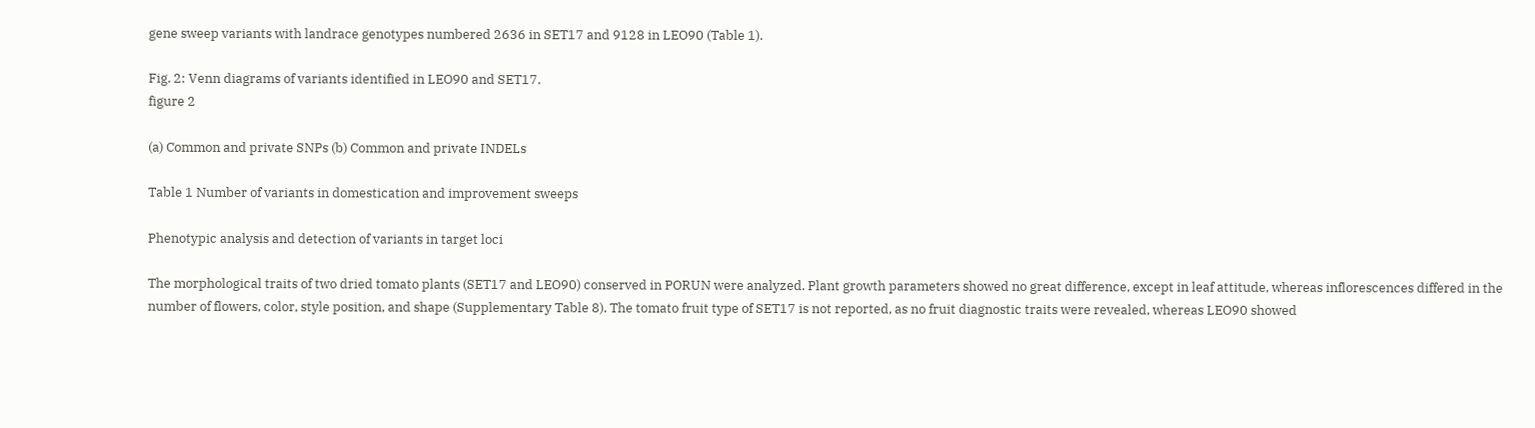gene sweep variants with landrace genotypes numbered 2636 in SET17 and 9128 in LEO90 (Table 1).

Fig. 2: Venn diagrams of variants identified in LEO90 and SET17.
figure 2

(a) Common and private SNPs (b) Common and private INDELs

Table 1 Number of variants in domestication and improvement sweeps

Phenotypic analysis and detection of variants in target loci

The morphological traits of two dried tomato plants (SET17 and LEO90) conserved in PORUN were analyzed. Plant growth parameters showed no great difference, except in leaf attitude, whereas inflorescences differed in the number of flowers, color, style position, and shape (Supplementary Table 8). The tomato fruit type of SET17 is not reported, as no fruit diagnostic traits were revealed, whereas LEO90 showed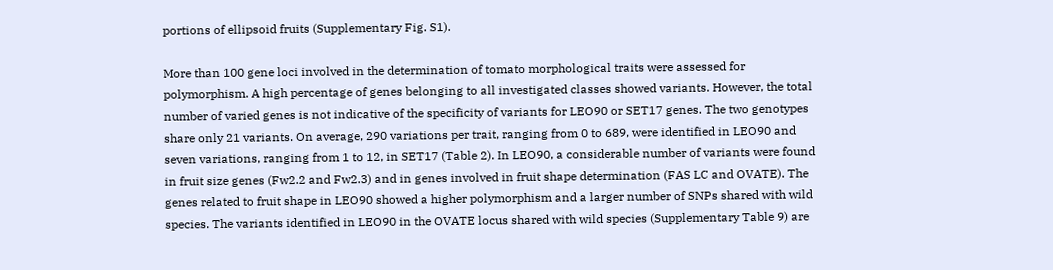portions of ellipsoid fruits (Supplementary Fig. S1).

More than 100 gene loci involved in the determination of tomato morphological traits were assessed for polymorphism. A high percentage of genes belonging to all investigated classes showed variants. However, the total number of varied genes is not indicative of the specificity of variants for LEO90 or SET17 genes. The two genotypes share only 21 variants. On average, 290 variations per trait, ranging from 0 to 689, were identified in LEO90 and seven variations, ranging from 1 to 12, in SET17 (Table 2). In LEO90, a considerable number of variants were found in fruit size genes (Fw2.2 and Fw2.3) and in genes involved in fruit shape determination (FAS LC and OVATE). The genes related to fruit shape in LEO90 showed a higher polymorphism and a larger number of SNPs shared with wild species. The variants identified in LEO90 in the OVATE locus shared with wild species (Supplementary Table 9) are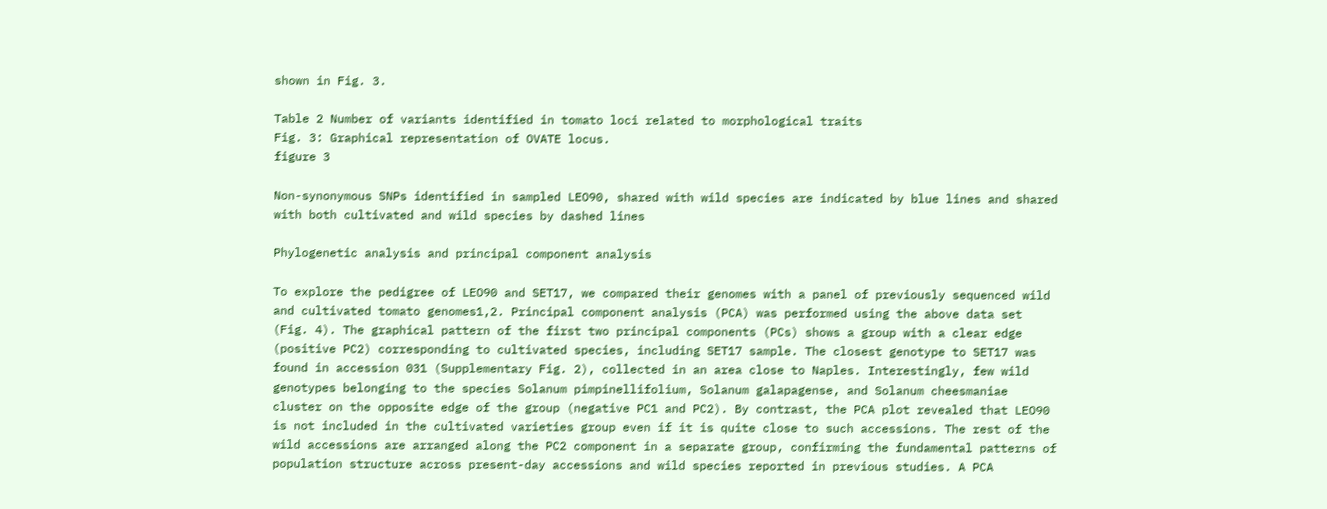shown in Fig. 3.

Table 2 Number of variants identified in tomato loci related to morphological traits
Fig. 3: Graphical representation of OVATE locus.
figure 3

Non-synonymous SNPs identified in sampled LEO90, shared with wild species are indicated by blue lines and shared with both cultivated and wild species by dashed lines

Phylogenetic analysis and principal component analysis

To explore the pedigree of LEO90 and SET17, we compared their genomes with a panel of previously sequenced wild and cultivated tomato genomes1,2. Principal component analysis (PCA) was performed using the above data set (Fig. 4). The graphical pattern of the first two principal components (PCs) shows a group with a clear edge (positive PC2) corresponding to cultivated species, including SET17 sample. The closest genotype to SET17 was found in accession 031 (Supplementary Fig. 2), collected in an area close to Naples. Interestingly, few wild genotypes belonging to the species Solanum pimpinellifolium, Solanum galapagense, and Solanum cheesmaniae cluster on the opposite edge of the group (negative PC1 and PC2). By contrast, the PCA plot revealed that LEO90 is not included in the cultivated varieties group even if it is quite close to such accessions. The rest of the wild accessions are arranged along the PC2 component in a separate group, confirming the fundamental patterns of population structure across present-day accessions and wild species reported in previous studies. A PCA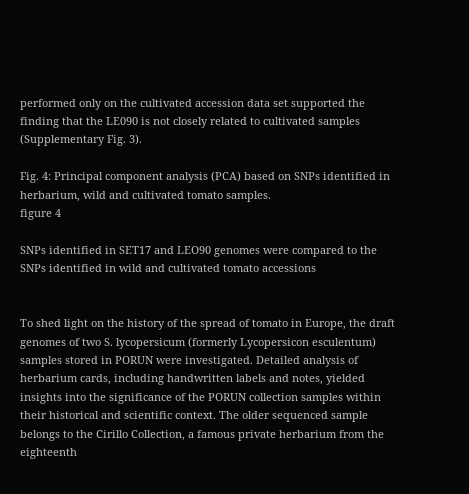performed only on the cultivated accession data set supported the finding that the LE090 is not closely related to cultivated samples (Supplementary Fig. 3).

Fig. 4: Principal component analysis (PCA) based on SNPs identified in herbarium, wild and cultivated tomato samples.
figure 4

SNPs identified in SET17 and LEO90 genomes were compared to the SNPs identified in wild and cultivated tomato accessions


To shed light on the history of the spread of tomato in Europe, the draft genomes of two S. lycopersicum (formerly Lycopersicon esculentum) samples stored in PORUN were investigated. Detailed analysis of herbarium cards, including handwritten labels and notes, yielded insights into the significance of the PORUN collection samples within their historical and scientific context. The older sequenced sample belongs to the Cirillo Collection, a famous private herbarium from the eighteenth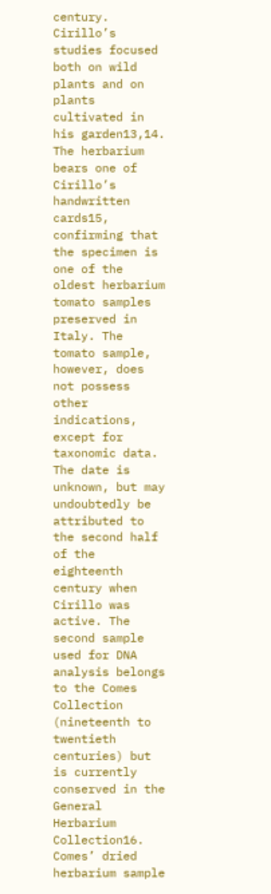century. Cirillo’s studies focused both on wild plants and on plants cultivated in his garden13,14. The herbarium bears one of Cirillo’s handwritten cards15, confirming that the specimen is one of the oldest herbarium tomato samples preserved in Italy. The tomato sample, however, does not possess other indications, except for taxonomic data. The date is unknown, but may undoubtedly be attributed to the second half of the eighteenth century when Cirillo was active. The second sample used for DNA analysis belongs to the Comes Collection (nineteenth to twentieth centuries) but is currently conserved in the General Herbarium Collection16. Comes’ dried herbarium sample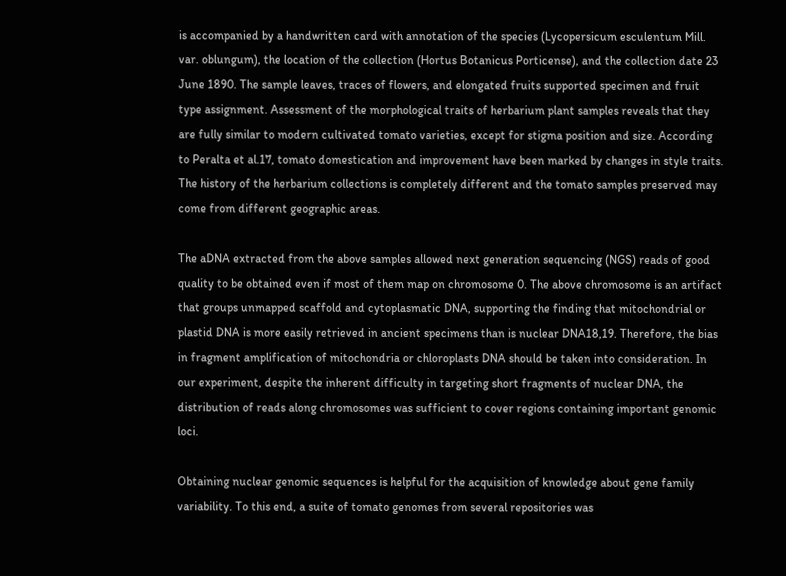is accompanied by a handwritten card with annotation of the species (Lycopersicum esculentum Mill. var. oblungum), the location of the collection (Hortus Botanicus Porticense), and the collection date 23 June 1890. The sample leaves, traces of flowers, and elongated fruits supported specimen and fruit type assignment. Assessment of the morphological traits of herbarium plant samples reveals that they are fully similar to modern cultivated tomato varieties, except for stigma position and size. According to Peralta et al.17, tomato domestication and improvement have been marked by changes in style traits. The history of the herbarium collections is completely different and the tomato samples preserved may come from different geographic areas.

The aDNA extracted from the above samples allowed next generation sequencing (NGS) reads of good quality to be obtained even if most of them map on chromosome 0. The above chromosome is an artifact that groups unmapped scaffold and cytoplasmatic DNA, supporting the finding that mitochondrial or plastid DNA is more easily retrieved in ancient specimens than is nuclear DNA18,19. Therefore, the bias in fragment amplification of mitochondria or chloroplasts DNA should be taken into consideration. In our experiment, despite the inherent difficulty in targeting short fragments of nuclear DNA, the distribution of reads along chromosomes was sufficient to cover regions containing important genomic loci.

Obtaining nuclear genomic sequences is helpful for the acquisition of knowledge about gene family variability. To this end, a suite of tomato genomes from several repositories was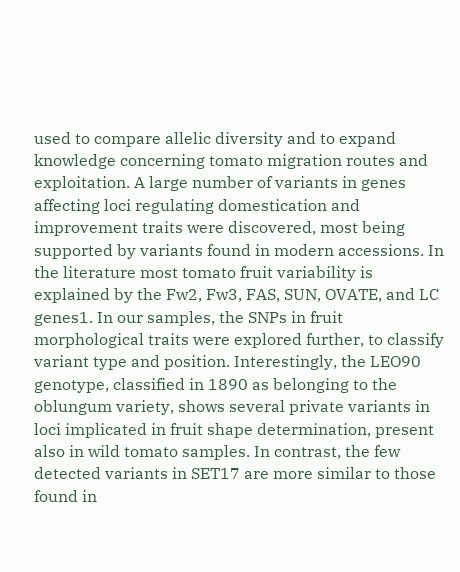used to compare allelic diversity and to expand knowledge concerning tomato migration routes and exploitation. A large number of variants in genes affecting loci regulating domestication and improvement traits were discovered, most being supported by variants found in modern accessions. In the literature most tomato fruit variability is explained by the Fw2, Fw3, FAS, SUN, OVATE, and LC genes1. In our samples, the SNPs in fruit morphological traits were explored further, to classify variant type and position. Interestingly, the LEO90 genotype, classified in 1890 as belonging to the oblungum variety, shows several private variants in loci implicated in fruit shape determination, present also in wild tomato samples. In contrast, the few detected variants in SET17 are more similar to those found in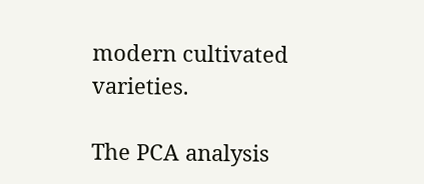modern cultivated varieties.

The PCA analysis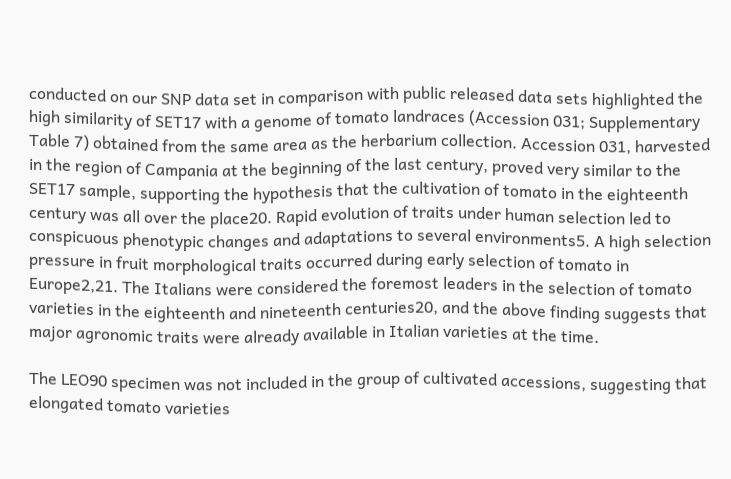conducted on our SNP data set in comparison with public released data sets highlighted the high similarity of SET17 with a genome of tomato landraces (Accession 031; Supplementary Table 7) obtained from the same area as the herbarium collection. Accession 031, harvested in the region of Campania at the beginning of the last century, proved very similar to the SET17 sample, supporting the hypothesis that the cultivation of tomato in the eighteenth century was all over the place20. Rapid evolution of traits under human selection led to conspicuous phenotypic changes and adaptations to several environments5. A high selection pressure in fruit morphological traits occurred during early selection of tomato in Europe2,21. The Italians were considered the foremost leaders in the selection of tomato varieties in the eighteenth and nineteenth centuries20, and the above finding suggests that major agronomic traits were already available in Italian varieties at the time.

The LEO90 specimen was not included in the group of cultivated accessions, suggesting that elongated tomato varieties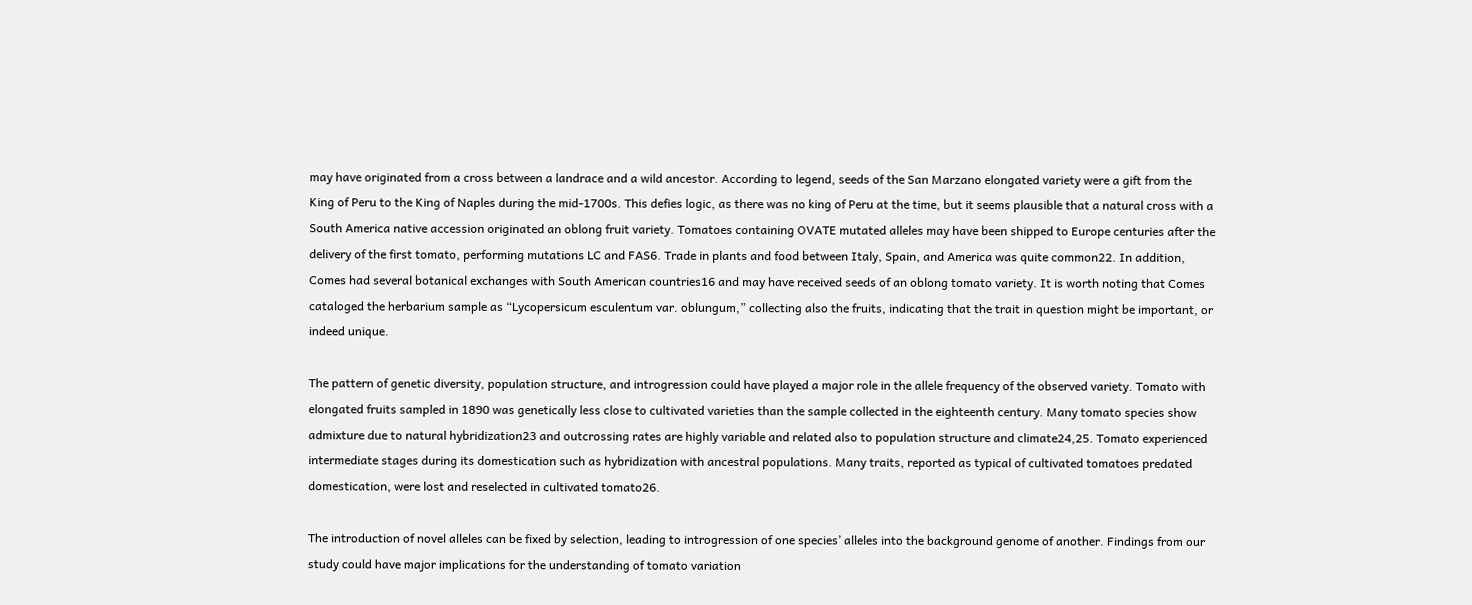may have originated from a cross between a landrace and a wild ancestor. According to legend, seeds of the San Marzano elongated variety were a gift from the King of Peru to the King of Naples during the mid-1700s. This defies logic, as there was no king of Peru at the time, but it seems plausible that a natural cross with a South America native accession originated an oblong fruit variety. Tomatoes containing OVATE mutated alleles may have been shipped to Europe centuries after the delivery of the first tomato, performing mutations LC and FAS6. Trade in plants and food between Italy, Spain, and America was quite common22. In addition, Comes had several botanical exchanges with South American countries16 and may have received seeds of an oblong tomato variety. It is worth noting that Comes cataloged the herbarium sample as “Lycopersicum esculentum var. oblungum,” collecting also the fruits, indicating that the trait in question might be important, or indeed unique.

The pattern of genetic diversity, population structure, and introgression could have played a major role in the allele frequency of the observed variety. Tomato with elongated fruits sampled in 1890 was genetically less close to cultivated varieties than the sample collected in the eighteenth century. Many tomato species show admixture due to natural hybridization23 and outcrossing rates are highly variable and related also to population structure and climate24,25. Tomato experienced intermediate stages during its domestication such as hybridization with ancestral populations. Many traits, reported as typical of cultivated tomatoes predated domestication, were lost and reselected in cultivated tomato26.

The introduction of novel alleles can be fixed by selection, leading to introgression of one species’ alleles into the background genome of another. Findings from our study could have major implications for the understanding of tomato variation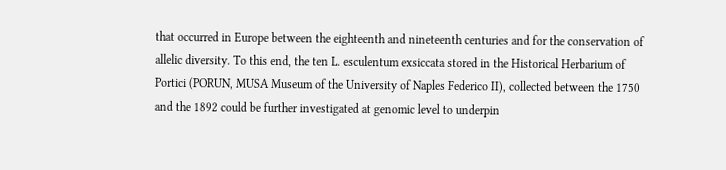that occurred in Europe between the eighteenth and nineteenth centuries and for the conservation of allelic diversity. To this end, the ten L. esculentum exsiccata stored in the Historical Herbarium of Portici (PORUN, MUSA Museum of the University of Naples Federico II), collected between the 1750 and the 1892 could be further investigated at genomic level to underpin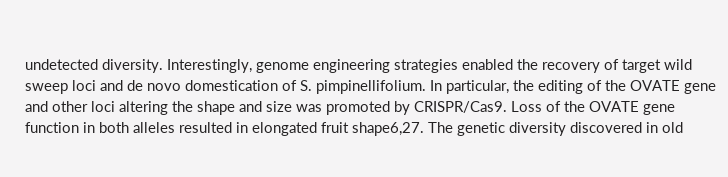undetected diversity. Interestingly, genome engineering strategies enabled the recovery of target wild sweep loci and de novo domestication of S. pimpinellifolium. In particular, the editing of the OVATE gene and other loci altering the shape and size was promoted by CRISPR/Cas9. Loss of the OVATE gene function in both alleles resulted in elongated fruit shape6,27. The genetic diversity discovered in old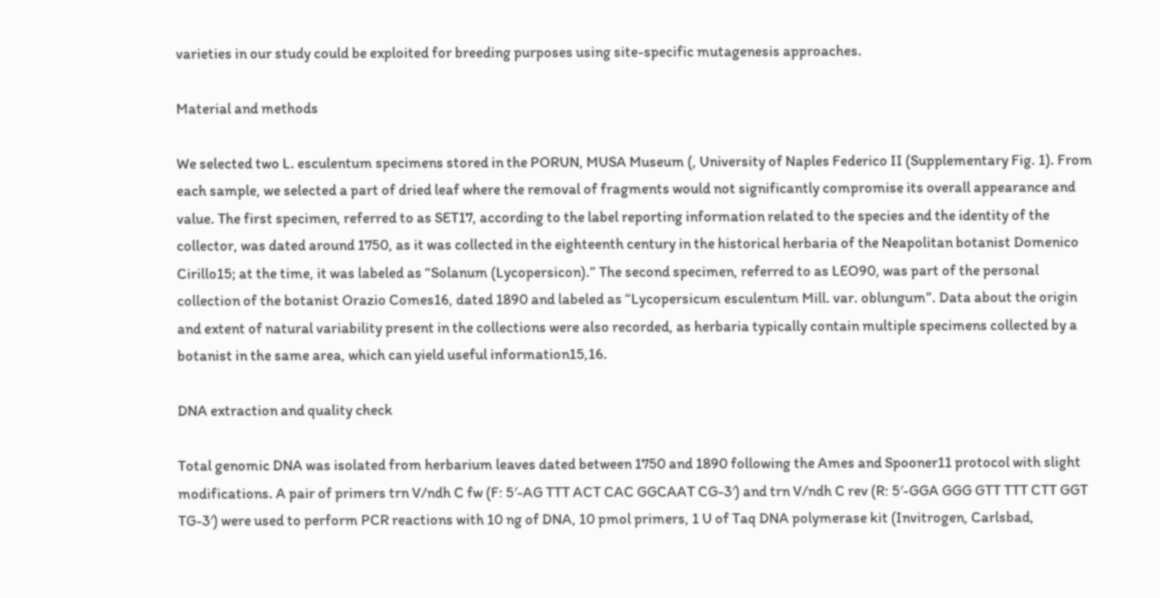varieties in our study could be exploited for breeding purposes using site-specific mutagenesis approaches.

Material and methods

We selected two L. esculentum specimens stored in the PORUN, MUSA Museum (, University of Naples Federico II (Supplementary Fig. 1). From each sample, we selected a part of dried leaf where the removal of fragments would not significantly compromise its overall appearance and value. The first specimen, referred to as SET17, according to the label reporting information related to the species and the identity of the collector, was dated around 1750, as it was collected in the eighteenth century in the historical herbaria of the Neapolitan botanist Domenico Cirillo15; at the time, it was labeled as “Solanum (Lycopersicon).” The second specimen, referred to as LEO90, was part of the personal collection of the botanist Orazio Comes16, dated 1890 and labeled as “Lycopersicum esculentum Mill. var. oblungum”. Data about the origin and extent of natural variability present in the collections were also recorded, as herbaria typically contain multiple specimens collected by a botanist in the same area, which can yield useful information15,16.

DNA extraction and quality check

Total genomic DNA was isolated from herbarium leaves dated between 1750 and 1890 following the Ames and Spooner11 protocol with slight modifications. A pair of primers trn V/ndh C fw (F: 5′-AG TTT ACT CAC GGCAAT CG-3′) and trn V/ndh C rev (R: 5′-GGA GGG GTT TTT CTT GGT TG-3′) were used to perform PCR reactions with 10 ng of DNA, 10 pmol primers, 1 U of Taq DNA polymerase kit (Invitrogen, Carlsbad,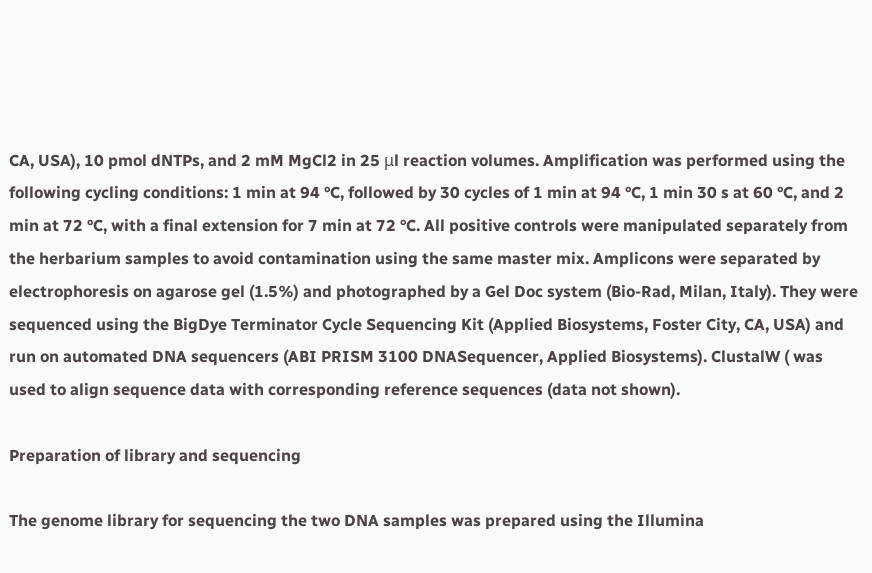CA, USA), 10 pmol dNTPs, and 2 mM MgCl2 in 25 μl reaction volumes. Amplification was performed using the following cycling conditions: 1 min at 94 °C, followed by 30 cycles of 1 min at 94 °C, 1 min 30 s at 60 °C, and 2 min at 72 °C, with a final extension for 7 min at 72 °C. All positive controls were manipulated separately from the herbarium samples to avoid contamination using the same master mix. Amplicons were separated by electrophoresis on agarose gel (1.5%) and photographed by a Gel Doc system (Bio-Rad, Milan, Italy). They were sequenced using the BigDye Terminator Cycle Sequencing Kit (Applied Biosystems, Foster City, CA, USA) and run on automated DNA sequencers (ABI PRISM 3100 DNASequencer, Applied Biosystems). ClustalW ( was used to align sequence data with corresponding reference sequences (data not shown).

Preparation of library and sequencing

The genome library for sequencing the two DNA samples was prepared using the Illumina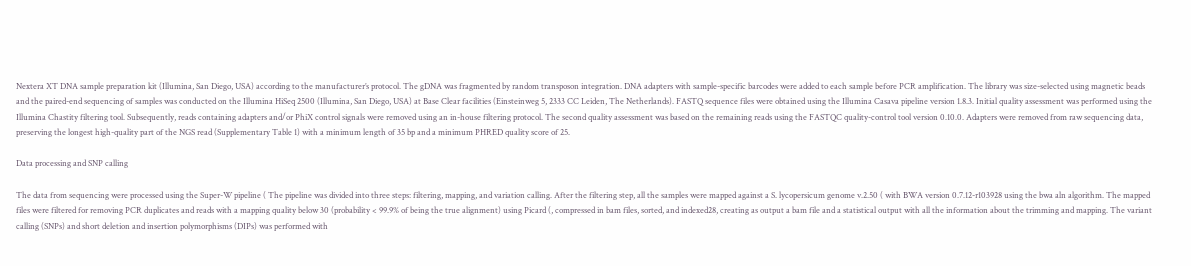Nextera XT DNA sample preparation kit (Illumina, San Diego, USA) according to the manufacturer’s protocol. The gDNA was fragmented by random transposon integration. DNA adapters with sample-specific barcodes were added to each sample before PCR amplification. The library was size-selected using magnetic beads and the paired-end sequencing of samples was conducted on the Illumina HiSeq 2500 (Illumina, San Diego, USA) at Base Clear facilities (Einsteinweg 5, 2333 CC Leiden, The Netherlands). FASTQ sequence files were obtained using the Illumina Casava pipeline version 1.8.3. Initial quality assessment was performed using the Illumina Chastity filtering tool. Subsequently, reads containing adapters and/or PhiX control signals were removed using an in-house filtering protocol. The second quality assessment was based on the remaining reads using the FASTQC quality-control tool version 0.10.0. Adapters were removed from raw sequencing data, preserving the longest high-quality part of the NGS read (Supplementary Table 1) with a minimum length of 35 bp and a minimum PHRED quality score of 25.

Data processing and SNP calling

The data from sequencing were processed using the Super-W pipeline ( The pipeline was divided into three steps: filtering, mapping, and variation calling. After the filtering step, all the samples were mapped against a S. lycopersicum genome v.2.50 ( with BWA version 0.7.12-r103928 using the bwa aln algorithm. The mapped files were filtered for removing PCR duplicates and reads with a mapping quality below 30 (probability < 99.9% of being the true alignment) using Picard (, compressed in bam files, sorted, and indexed28, creating as output a bam file and a statistical output with all the information about the trimming and mapping. The variant calling (SNPs) and short deletion and insertion polymorphisms (DIPs) was performed with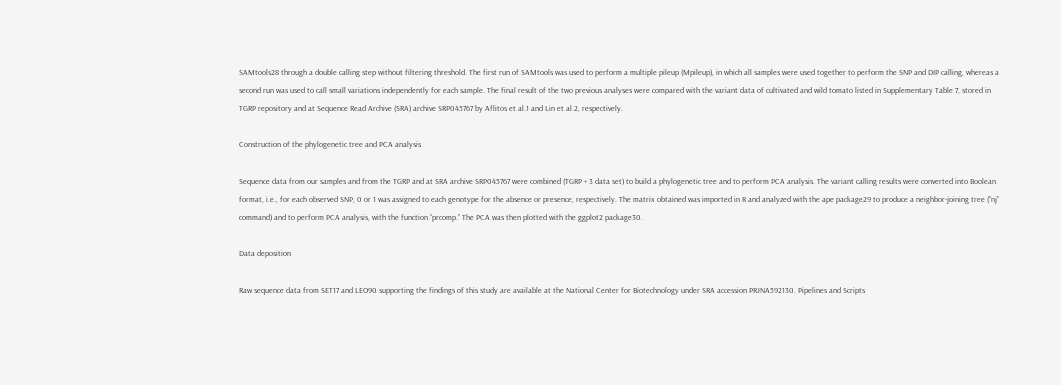SAMtools28 through a double calling step without filtering threshold. The first run of SAMtools was used to perform a multiple pileup (Mpileup), in which all samples were used together to perform the SNP and DIP calling, whereas a second run was used to call small variations independently for each sample. The final result of the two previous analyses were compared with the variant data of cultivated and wild tomato listed in Supplementary Table 7, stored in TGRP repository and at Sequence Read Archive (SRA) archive SRP045767 by Aflitos et al.1 and Lin et al.2, respectively.

Construction of the phylogenetic tree and PCA analysis

Sequence data from our samples and from the TGRP and at SRA archive SRP045767 were combined (TGRP + 3 data set) to build a phylogenetic tree and to perform PCA analysis. The variant calling results were converted into Boolean format, i.e., for each observed SNP, 0 or 1 was assigned to each genotype for the absence or presence, respectively. The matrix obtained was imported in R and analyzed with the ape package29 to produce a neighbor-joining tree (“nj” command) and to perform PCA analysis, with the function “prcomp.” The PCA was then plotted with the ggplot2 package30.

Data deposition

Raw sequence data from SET17 and LEO90 supporting the findings of this study are available at the National Center for Biotechnology under SRA accession PRJNA592130. Pipelines and Scripts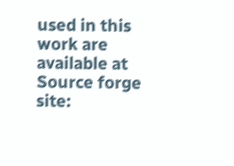used in this work are available at Source forge site: